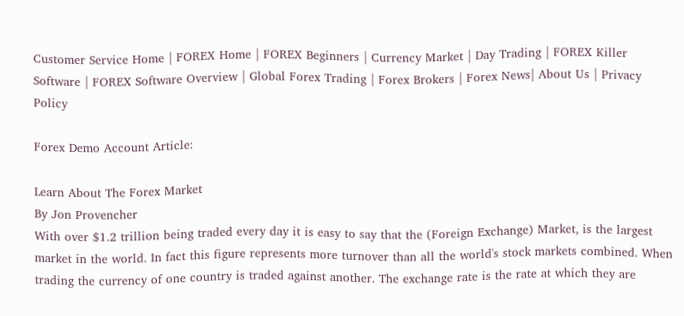Customer Service Home | FOREX Home | FOREX Beginners | Currency Market | Day Trading | FOREX Killer Software | FOREX Software Overview | Global Forex Trading | Forex Brokers | Forex News| About Us | Privacy Policy

Forex Demo Account Article:

Learn About The Forex Market
By Jon Provencher
With over $1.2 trillion being traded every day it is easy to say that the (Foreign Exchange) Market, is the largest market in the world. In fact this figure represents more turnover than all the world's stock markets combined. When trading the currency of one country is traded against another. The exchange rate is the rate at which they are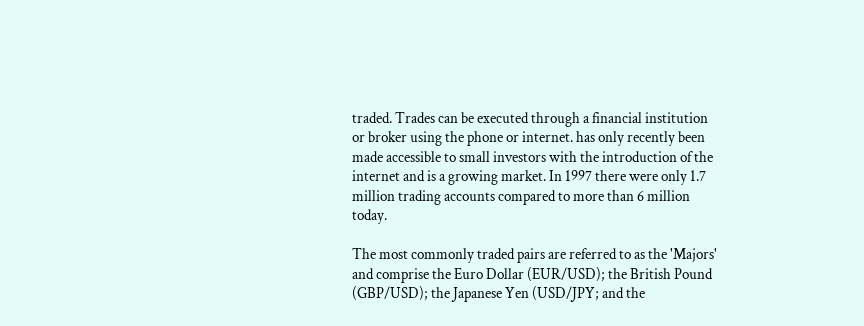traded. Trades can be executed through a financial institution or broker using the phone or internet. has only recently been made accessible to small investors with the introduction of the internet and is a growing market. In 1997 there were only 1.7 million trading accounts compared to more than 6 million today.

The most commonly traded pairs are referred to as the 'Majors' and comprise the Euro Dollar (EUR/USD); the British Pound (GBP/USD); the Japanese Yen (USD/JPY; and the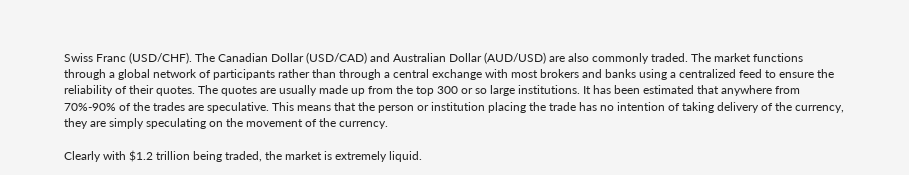Swiss Franc (USD/CHF). The Canadian Dollar (USD/CAD) and Australian Dollar (AUD/USD) are also commonly traded. The market functions through a global network of participants rather than through a central exchange with most brokers and banks using a centralized feed to ensure the reliability of their quotes. The quotes are usually made up from the top 300 or so large institutions. It has been estimated that anywhere from 70%-90% of the trades are speculative. This means that the person or institution placing the trade has no intention of taking delivery of the currency, they are simply speculating on the movement of the currency.

Clearly with $1.2 trillion being traded, the market is extremely liquid.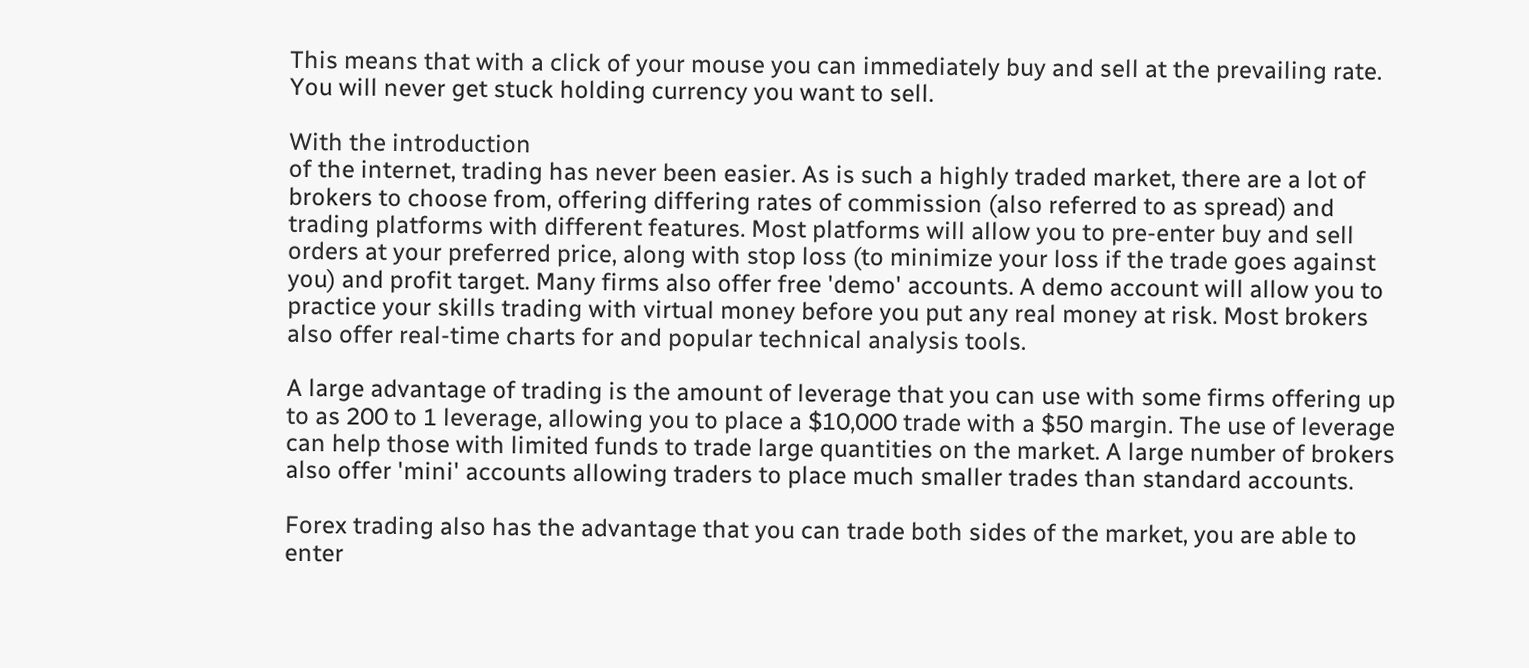This means that with a click of your mouse you can immediately buy and sell at the prevailing rate. You will never get stuck holding currency you want to sell.

With the introduction
of the internet, trading has never been easier. As is such a highly traded market, there are a lot of brokers to choose from, offering differing rates of commission (also referred to as spread) and trading platforms with different features. Most platforms will allow you to pre-enter buy and sell orders at your preferred price, along with stop loss (to minimize your loss if the trade goes against you) and profit target. Many firms also offer free 'demo' accounts. A demo account will allow you to practice your skills trading with virtual money before you put any real money at risk. Most brokers also offer real-time charts for and popular technical analysis tools.

A large advantage of trading is the amount of leverage that you can use with some firms offering up to as 200 to 1 leverage, allowing you to place a $10,000 trade with a $50 margin. The use of leverage can help those with limited funds to trade large quantities on the market. A large number of brokers also offer 'mini' accounts allowing traders to place much smaller trades than standard accounts.

Forex trading also has the advantage that you can trade both sides of the market, you are able to enter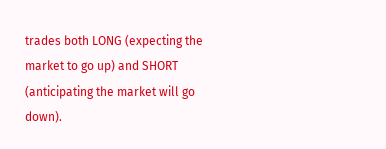trades both LONG (expecting the market to go up) and SHORT (anticipating the market will go down).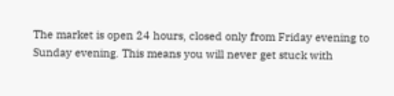The market is open 24 hours, closed only from Friday evening to Sunday evening. This means you will never get stuck with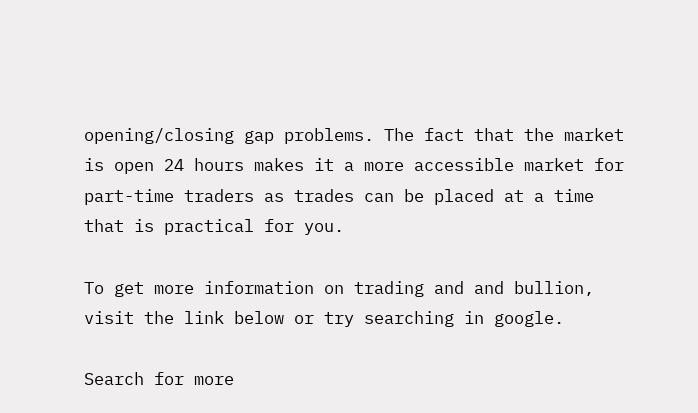opening/closing gap problems. The fact that the market is open 24 hours makes it a more accessible market for part-time traders as trades can be placed at a time that is practical for you.

To get more information on trading and and bullion, visit the link below or try searching in google.

Search for more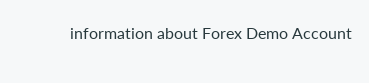information about Forex Demo Account